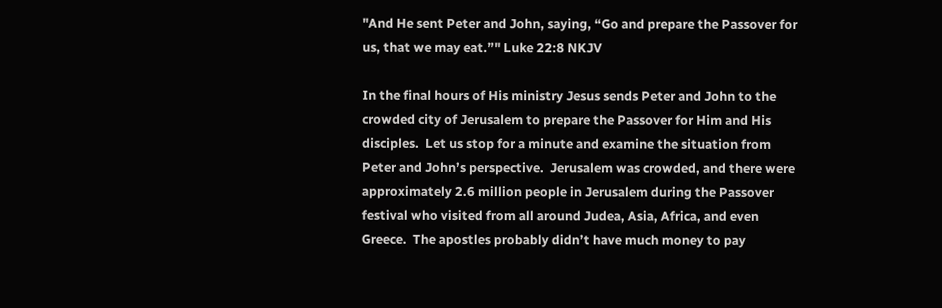"And He sent Peter and John, saying, “Go and prepare the Passover for us, that we may eat.”" Luke 22:8 NKJV

In the final hours of His ministry Jesus sends Peter and John to the crowded city of Jerusalem to prepare the Passover for Him and His disciples.  Let us stop for a minute and examine the situation from Peter and John’s perspective.  Jerusalem was crowded, and there were approximately 2.6 million people in Jerusalem during the Passover festival who visited from all around Judea, Asia, Africa, and even Greece.  The apostles probably didn’t have much money to pay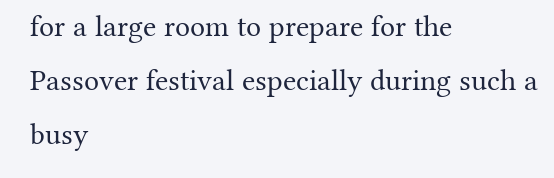for a large room to prepare for the Passover festival especially during such a busy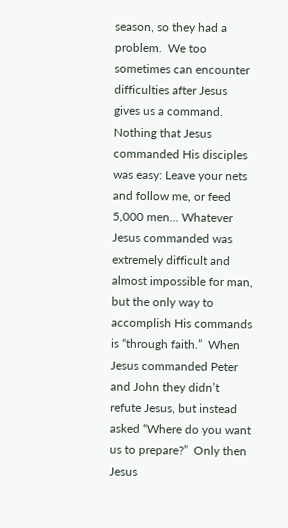season, so they had a problem.  We too sometimes can encounter difficulties after Jesus gives us a command.  Nothing that Jesus commanded His disciples was easy: Leave your nets and follow me, or feed 5,000 men... Whatever Jesus commanded was extremely difficult and almost impossible for man, but the only way to accomplish His commands is “through faith.”  When Jesus commanded Peter and John they didn’t refute Jesus, but instead asked “Where do you want us to prepare?”  Only then Jesus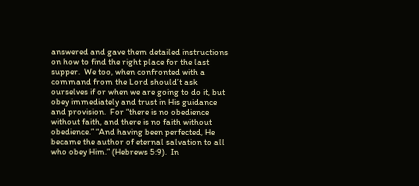answered and gave them detailed instructions on how to find the right place for the last supper.  We too, when confronted with a command from the Lord should’t ask ourselves if or when we are going to do it, but obey immediately and trust in His guidance and provision.  For “there is no obedience without faith, and there is no faith without obedience.” “And having been perfected, He became the author of eternal salvation to all who obey Him.” (Hebrews 5:9).  In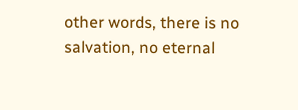other words, there is no salvation, no eternal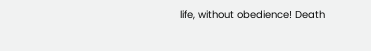life, without obedience! Death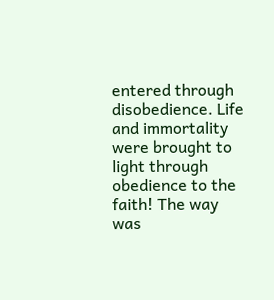entered through disobedience. Life and immortality were brought to light through obedience to the faith! The way was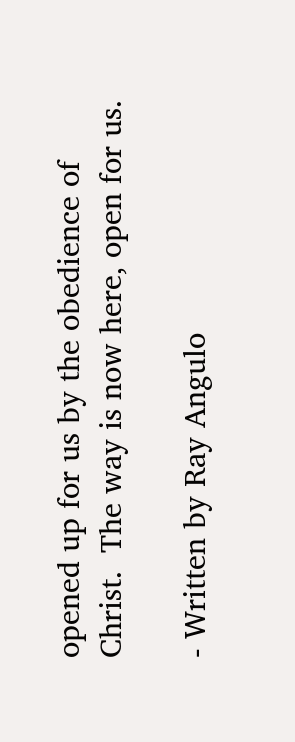opened up for us by the obedience of Christ.  The way is now here, open for us.

- Written by Ray Angulo